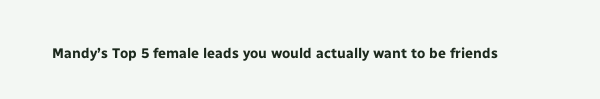Mandy’s Top 5 female leads you would actually want to be friends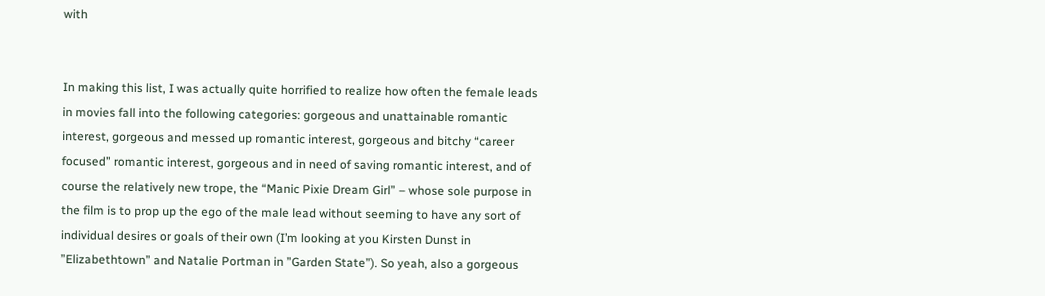with


In making this list, I was actually quite horrified to realize how often the female leads in movies fall into the following categories: gorgeous and unattainable romantic interest, gorgeous and messed up romantic interest, gorgeous and bitchy “career focused” romantic interest, gorgeous and in need of saving romantic interest, and of course the relatively new trope, the “Manic Pixie Dream Girl” – whose sole purpose in the film is to prop up the ego of the male lead without seeming to have any sort of individual desires or goals of their own (I’m looking at you Kirsten Dunst in ”Elizabethtown” and Natalie Portman in ”Garden State”). So yeah, also a gorgeous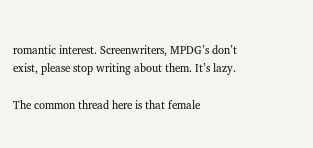romantic interest. Screenwriters, MPDG’s don’t exist, please stop writing about them. It’s lazy.

The common thread here is that female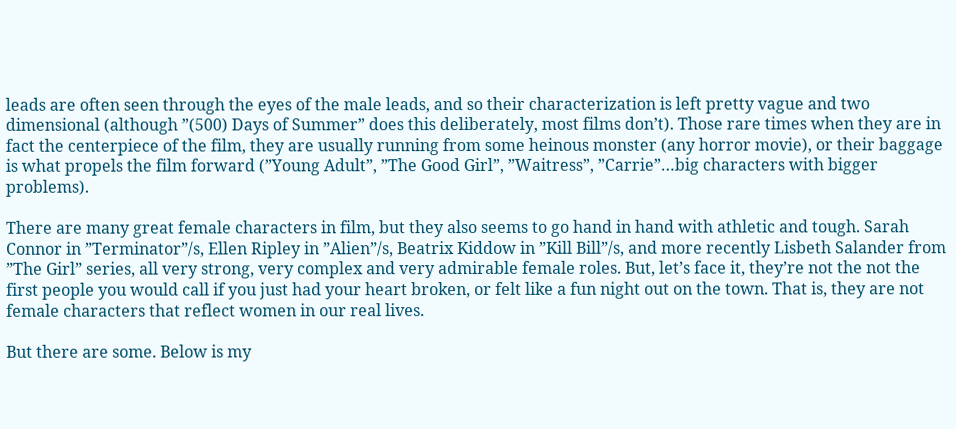leads are often seen through the eyes of the male leads, and so their characterization is left pretty vague and two dimensional (although ”(500) Days of Summer” does this deliberately, most films don’t). Those rare times when they are in fact the centerpiece of the film, they are usually running from some heinous monster (any horror movie), or their baggage is what propels the film forward (”Young Adult”, ”The Good Girl”, ”Waitress”, ”Carrie”…big characters with bigger problems).

There are many great female characters in film, but they also seems to go hand in hand with athletic and tough. Sarah Connor in ”Terminator”/s, Ellen Ripley in ”Alien”/s, Beatrix Kiddow in ”Kill Bill”/s, and more recently Lisbeth Salander from ”The Girl” series, all very strong, very complex and very admirable female roles. But, let’s face it, they’re not the not the first people you would call if you just had your heart broken, or felt like a fun night out on the town. That is, they are not female characters that reflect women in our real lives.

But there are some. Below is my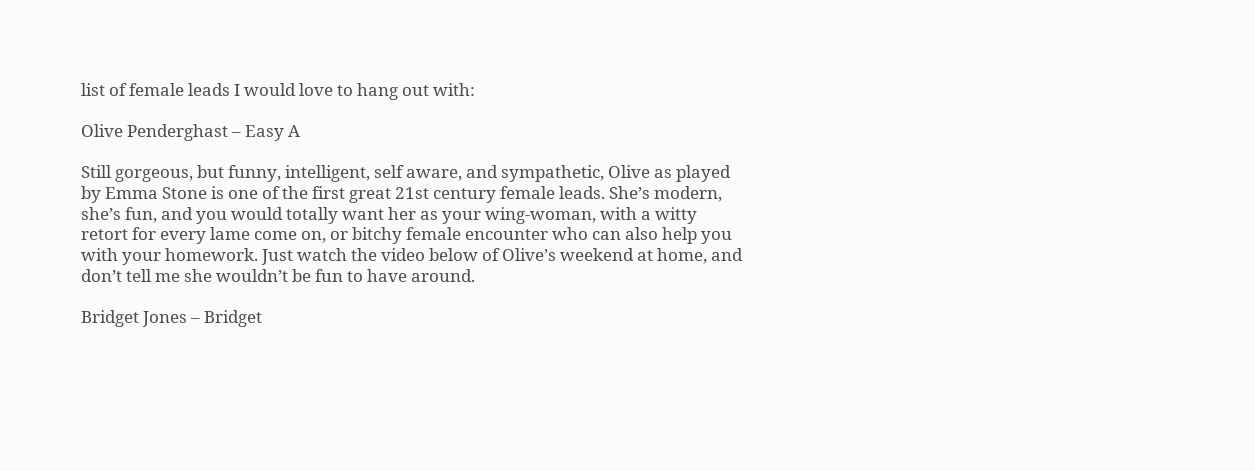list of female leads I would love to hang out with:

Olive Penderghast – Easy A

Still gorgeous, but funny, intelligent, self aware, and sympathetic, Olive as played by Emma Stone is one of the first great 21st century female leads. She’s modern, she’s fun, and you would totally want her as your wing-woman, with a witty retort for every lame come on, or bitchy female encounter who can also help you with your homework. Just watch the video below of Olive’s weekend at home, and don’t tell me she wouldn’t be fun to have around.

Bridget Jones – Bridget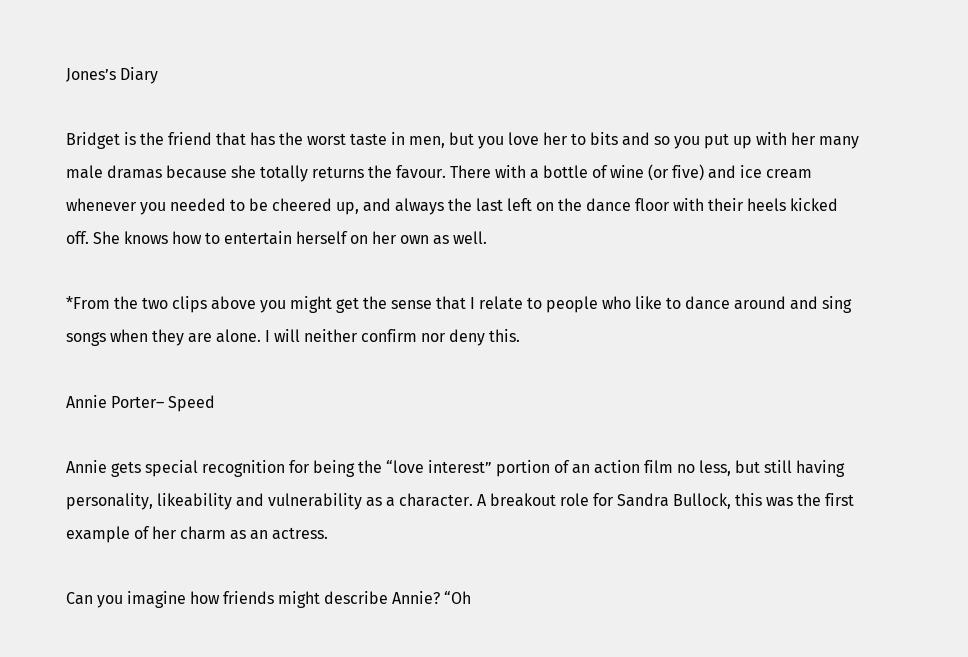Jones’s Diary

Bridget is the friend that has the worst taste in men, but you love her to bits and so you put up with her many male dramas because she totally returns the favour. There with a bottle of wine (or five) and ice cream whenever you needed to be cheered up, and always the last left on the dance floor with their heels kicked off. She knows how to entertain herself on her own as well.

*From the two clips above you might get the sense that I relate to people who like to dance around and sing songs when they are alone. I will neither confirm nor deny this.

Annie Porter– Speed

Annie gets special recognition for being the “love interest” portion of an action film no less, but still having personality, likeability and vulnerability as a character. A breakout role for Sandra Bullock, this was the first example of her charm as an actress.

Can you imagine how friends might describe Annie? “Oh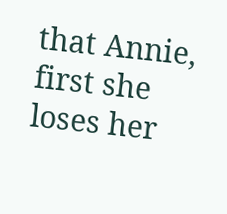that Annie, first she loses her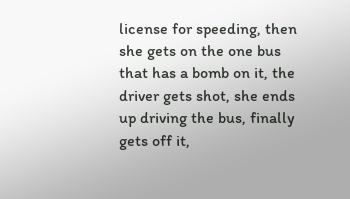license for speeding, then she gets on the one bus that has a bomb on it, the driver gets shot, she ends up driving the bus, finally gets off it,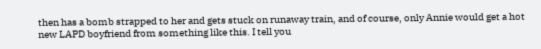then has a bomb strapped to her and gets stuck on runaway train, and of course, only Annie would get a hot new LAPD boyfriend from something like this. I tell you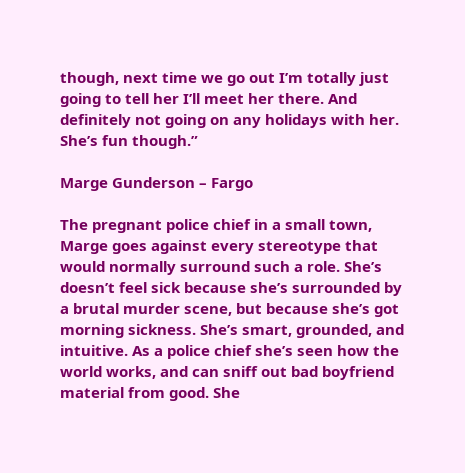though, next time we go out I’m totally just going to tell her I’ll meet her there. And definitely not going on any holidays with her. She’s fun though.”

Marge Gunderson – Fargo

The pregnant police chief in a small town, Marge goes against every stereotype that would normally surround such a role. She’s doesn’t feel sick because she’s surrounded by a brutal murder scene, but because she’s got morning sickness. She’s smart, grounded, and intuitive. As a police chief she’s seen how the world works, and can sniff out bad boyfriend material from good. She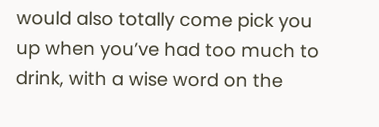would also totally come pick you up when you’ve had too much to drink, with a wise word on the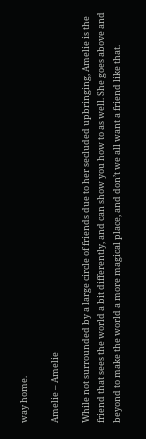way home.

Amelie – Amelie

While not surrounded by a large circle of friends due to her secluded upbringing, Amelie is the friend that sees the world a bit differently, and can show you how to as well. She goes above and beyond to make the world a more magical place, and don’t we all want a friend like that.